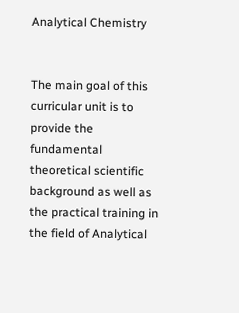Analytical Chemistry


The main goal of this curricular unit is to provide the fundamental theoretical scientific background as well as the practical training in the field of Analytical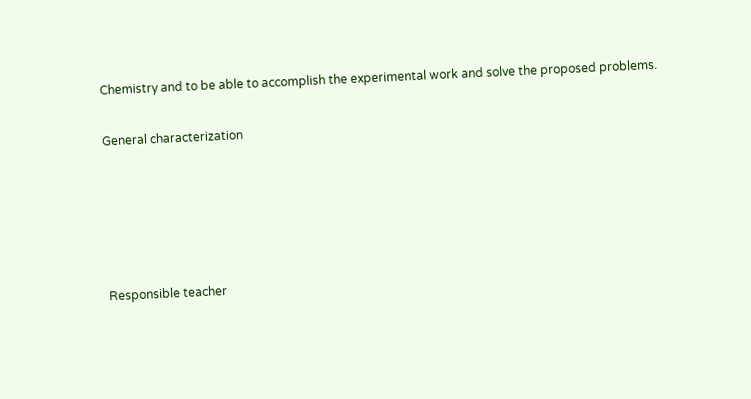Chemistry and to be able to accomplish the experimental work and solve the proposed problems.

General characterization





Responsible teacher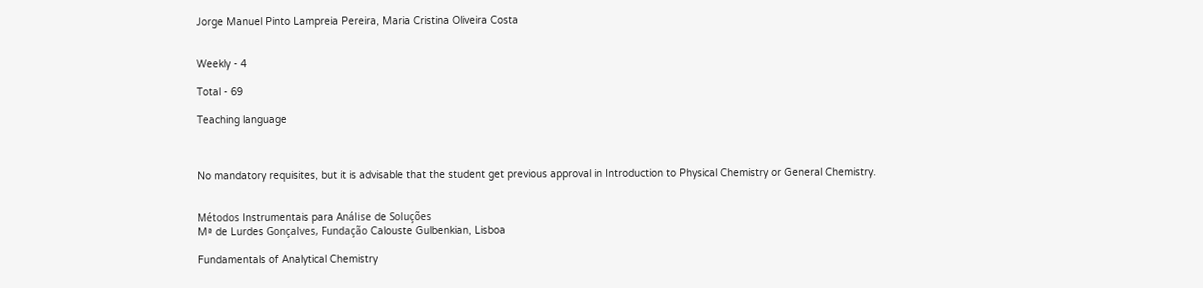Jorge Manuel Pinto Lampreia Pereira, Maria Cristina Oliveira Costa


Weekly - 4

Total - 69

Teaching language



No mandatory requisites, but it is advisable that the student get previous approval in Introduction to Physical Chemistry or General Chemistry.


Métodos Instrumentais para Análise de Soluções
Mª de Lurdes Gonçalves, Fundação Calouste Gulbenkian, Lisboa

Fundamentals of Analytical Chemistry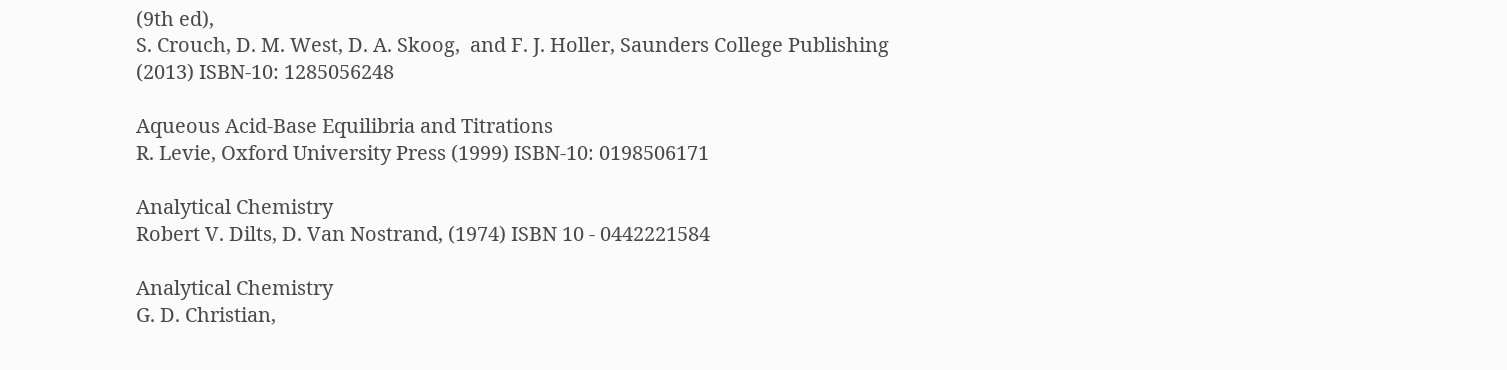(9th ed),
S. Crouch, D. M. West, D. A. Skoog,  and F. J. Holler, Saunders College Publishing (2013) ISBN-10: 1285056248

Aqueous Acid-Base Equilibria and Titrations
R. Levie, Oxford University Press (1999) ISBN-10: 0198506171

Analytical Chemistry
Robert V. Dilts, D. Van Nostrand, (1974) ISBN 10 - 0442221584

Analytical Chemistry
G. D. Christian,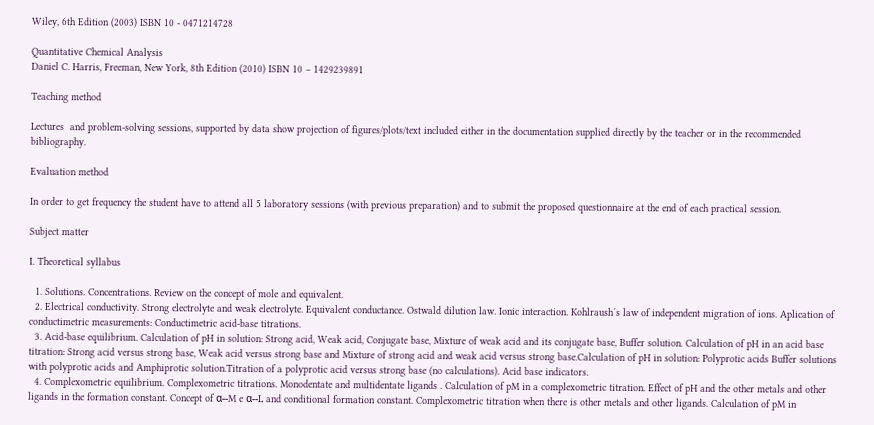Wiley, 6th Edition (2003) ISBN 10 - 0471214728

Quantitative Chemical Analysis
Daniel C. Harris, Freeman, New York, 8th Edition (2010) ISBN 10 – 1429239891

Teaching method

Lectures  and problem-solving sessions, supported by data show projection of figures/plots/text included either in the documentation supplied directly by the teacher or in the recommended bibliography.

Evaluation method

In order to get frequency the student have to attend all 5 laboratory sessions (with previous preparation) and to submit the proposed questionnaire at the end of each practical session.

Subject matter

I. Theoretical syllabus

  1. Solutions. Concentrations. Review on the concept of mole and equivalent.
  2. Electrical conductivity. Strong electrolyte and weak electrolyte. Equivalent conductance. Ostwald dilution law. Ionic interaction. Kohlraush´s law of independent migration of ions. Aplication of conductimetric measurements: Conductimetric acid-base titrations.
  3. Acid-base equilibrium. Calculation of pH in solution: Strong acid, Weak acid, Conjugate base, Mixture of weak acid and its conjugate base, Buffer solution. Calculation of pH in an acid base titration: Strong acid versus strong base, Weak acid versus strong base and Mixture of strong acid and weak acid versus strong base.Calculation of pH in solution: Polyprotic acids Buffer solutions with polyprotic acids and Amphiprotic solution.Titration of a polyprotic acid versus strong base (no calculations). Acid base indicators.
  4. Complexometric equilibrium. Complexometric titrations. Monodentate and multidentate ligands . Calculation of pM in a complexometric titration. Effect of pH and the other metals and other ligands in the formation constant. Concept of α--M e α--L and conditional formation constant. Complexometric titration when there is other metals and other ligands. Calculation of pM in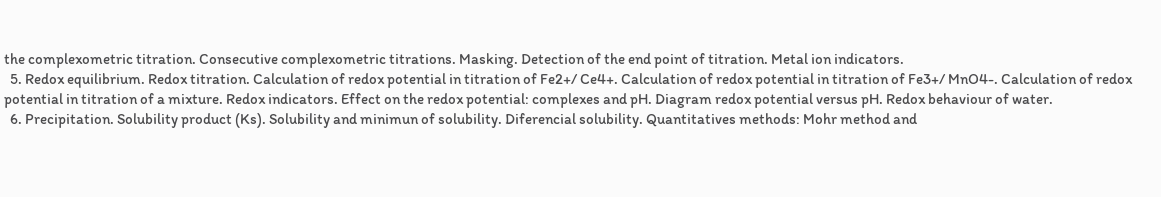the complexometric titration. Consecutive complexometric titrations. Masking. Detection of the end point of titration. Metal ion indicators.
  5. Redox equilibrium. Redox titration. Calculation of redox potential in titration of Fe2+/ Ce4+. Calculation of redox potential in titration of Fe3+/ MnO4-. Calculation of redox potential in titration of a mixture. Redox indicators. Effect on the redox potential: complexes and pH. Diagram redox potential versus pH. Redox behaviour of water.
  6. Precipitation. Solubility product (Ks). Solubility and minimun of solubility. Diferencial solubility. Quantitatives methods: Mohr method and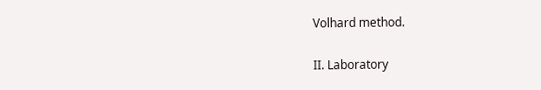Volhard method.

II. Laboratory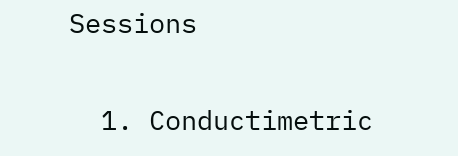Sessions

  1. Conductimetric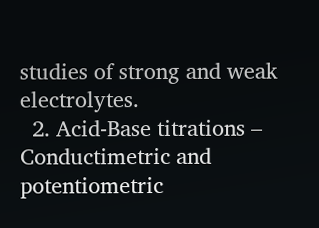studies of strong and weak electrolytes.
  2. Acid-Base titrations – Conductimetric and potentiometric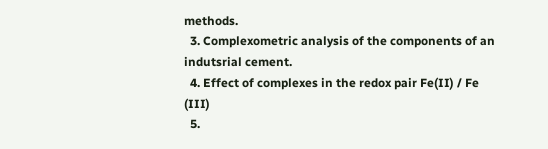methods.
  3. Complexometric analysis of the components of an indutsrial cement.
  4. Effect of complexes in the redox pair Fe(II) / Fe (III)
  5.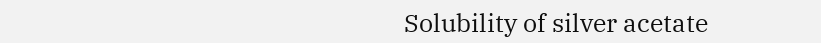Solubility of silver acetate